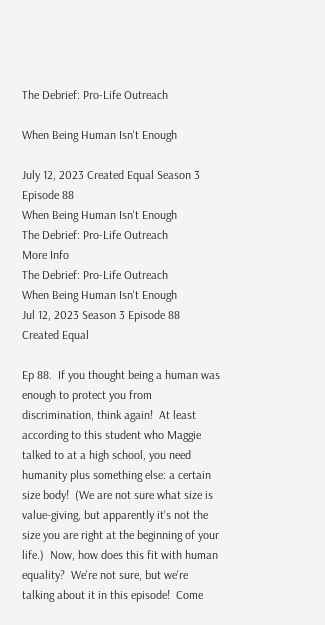The Debrief: Pro-Life Outreach

When Being Human Isn't Enough

July 12, 2023 Created Equal Season 3 Episode 88
When Being Human Isn't Enough
The Debrief: Pro-Life Outreach
More Info
The Debrief: Pro-Life Outreach
When Being Human Isn't Enough
Jul 12, 2023 Season 3 Episode 88
Created Equal

Ep 88.  If you thought being a human was enough to protect you from discrimination, think again!  At least according to this student who Maggie talked to at a high school, you need humanity plus something else: a certain size body!  (We are not sure what size is value-giving, but apparently it's not the size you are right at the beginning of your life.)  Now, how does this fit with human equality?  We're not sure, but we're talking about it in this episode!  Come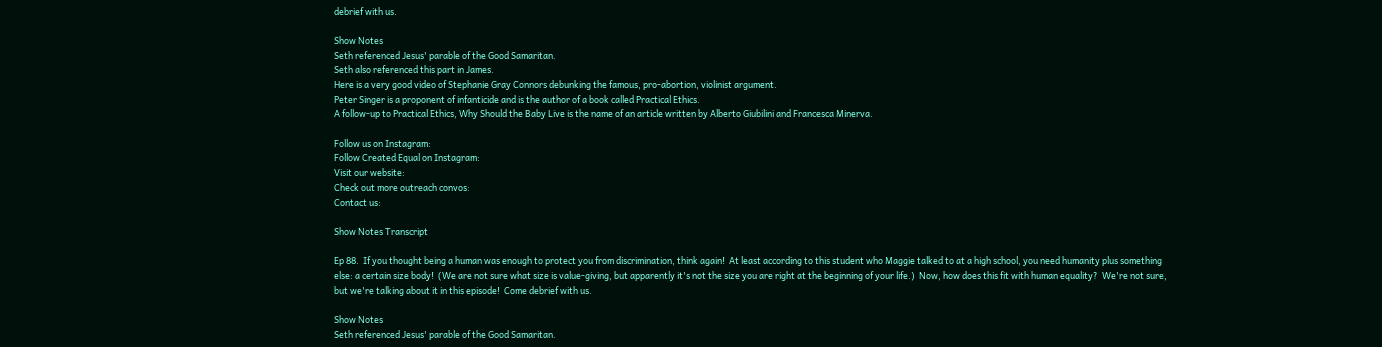debrief with us.

Show Notes
Seth referenced Jesus' parable of the Good Samaritan.
Seth also referenced this part in James.
Here is a very good video of Stephanie Gray Connors debunking the famous, pro-abortion, violinist argument.
Peter Singer is a proponent of infanticide and is the author of a book called Practical Ethics.
A follow-up to Practical Ethics, Why Should the Baby Live is the name of an article written by Alberto Giubilini and Francesca Minerva.

Follow us on Instagram:
Follow Created Equal on Instagram:
Visit our website:
Check out more outreach convos:
Contact us:

Show Notes Transcript

Ep 88.  If you thought being a human was enough to protect you from discrimination, think again!  At least according to this student who Maggie talked to at a high school, you need humanity plus something else: a certain size body!  (We are not sure what size is value-giving, but apparently it's not the size you are right at the beginning of your life.)  Now, how does this fit with human equality?  We're not sure, but we're talking about it in this episode!  Come debrief with us.

Show Notes
Seth referenced Jesus' parable of the Good Samaritan.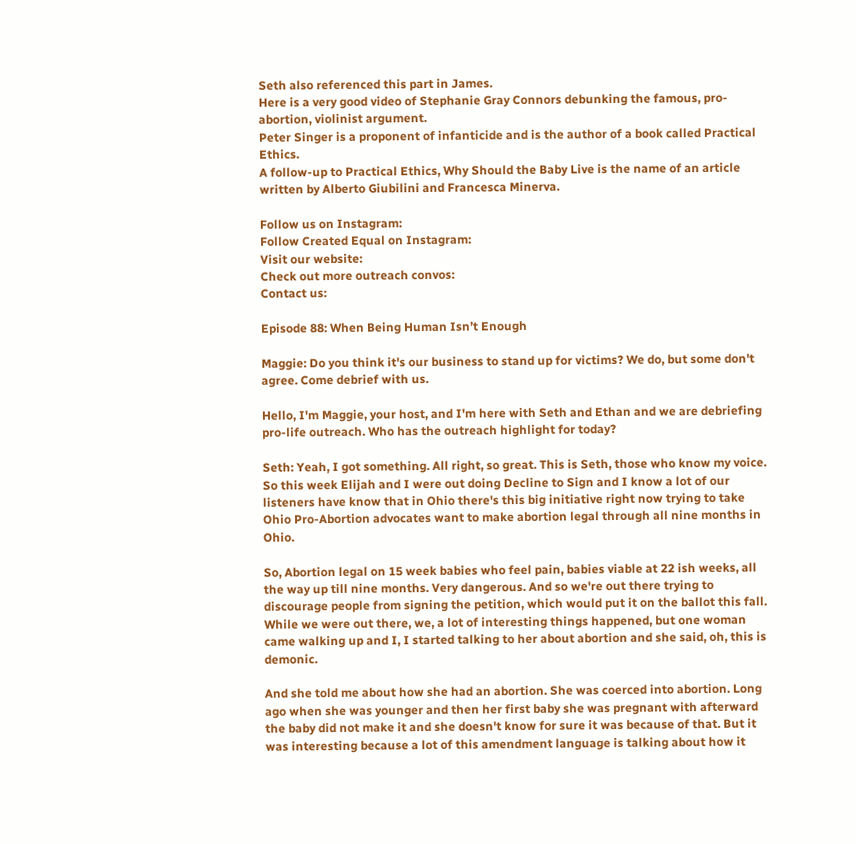Seth also referenced this part in James.
Here is a very good video of Stephanie Gray Connors debunking the famous, pro-abortion, violinist argument.
Peter Singer is a proponent of infanticide and is the author of a book called Practical Ethics.
A follow-up to Practical Ethics, Why Should the Baby Live is the name of an article written by Alberto Giubilini and Francesca Minerva.

Follow us on Instagram:
Follow Created Equal on Instagram:
Visit our website:
Check out more outreach convos:
Contact us:

Episode 88: When Being Human Isn’t Enough

Maggie: Do you think it's our business to stand up for victims? We do, but some don't agree. Come debrief with us.

Hello, I'm Maggie, your host, and I'm here with Seth and Ethan and we are debriefing pro-life outreach. Who has the outreach highlight for today?

Seth: Yeah, I got something. All right, so great. This is Seth, those who know my voice. So this week Elijah and I were out doing Decline to Sign and I know a lot of our listeners have know that in Ohio there's this big initiative right now trying to take Ohio Pro-Abortion advocates want to make abortion legal through all nine months in Ohio.

So, Abortion legal on 15 week babies who feel pain, babies viable at 22 ish weeks, all the way up till nine months. Very dangerous. And so we're out there trying to discourage people from signing the petition, which would put it on the ballot this fall. While we were out there, we, a lot of interesting things happened, but one woman came walking up and I, I started talking to her about abortion and she said, oh, this is demonic.

And she told me about how she had an abortion. She was coerced into abortion. Long ago when she was younger and then her first baby she was pregnant with afterward the baby did not make it and she doesn't know for sure it was because of that. But it was interesting because a lot of this amendment language is talking about how it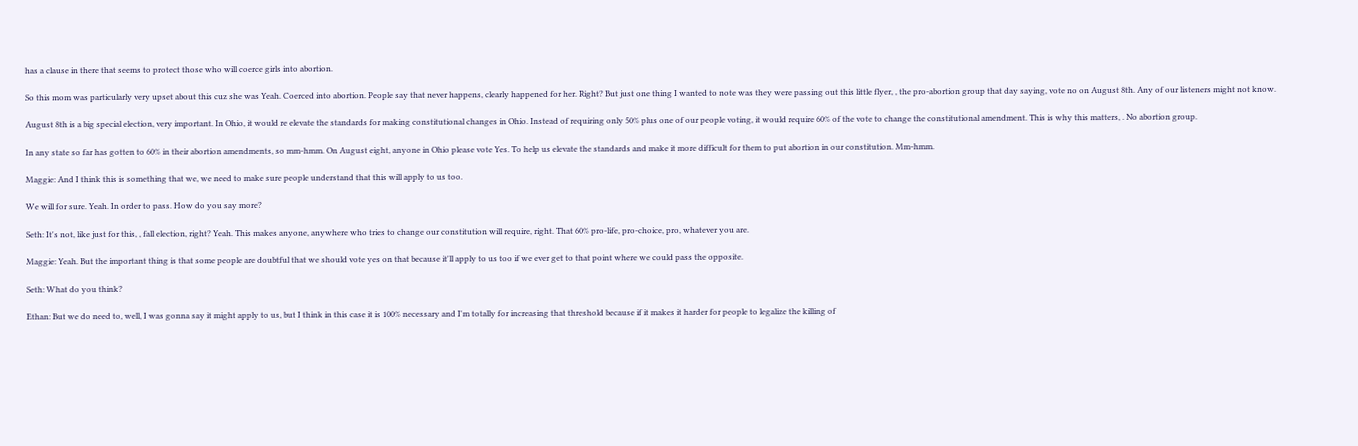has a clause in there that seems to protect those who will coerce girls into abortion.

So this mom was particularly very upset about this cuz she was Yeah. Coerced into abortion. People say that never happens, clearly happened for her. Right? But just one thing I wanted to note was they were passing out this little flyer, , the pro-abortion group that day saying, vote no on August 8th. Any of our listeners might not know.

August 8th is a big special election, very important. In Ohio, it would re elevate the standards for making constitutional changes in Ohio. Instead of requiring only 50% plus one of our people voting, it would require 60% of the vote to change the constitutional amendment. This is why this matters, . No abortion group.

In any state so far has gotten to 60% in their abortion amendments, so mm-hmm. On August eight, anyone in Ohio please vote Yes. To help us elevate the standards and make it more difficult for them to put abortion in our constitution. Mm-hmm.

Maggie: And I think this is something that we, we need to make sure people understand that this will apply to us too.

We will for sure. Yeah. In order to pass. How do you say more?

Seth: It's not, like just for this, , fall election, right? Yeah. This makes anyone, anywhere who tries to change our constitution will require, right. That 60% pro-life, pro-choice, pro, whatever you are.

Maggie: Yeah. But the important thing is that some people are doubtful that we should vote yes on that because it'll apply to us too if we ever get to that point where we could pass the opposite.

Seth: What do you think?

Ethan: But we do need to, well, I was gonna say it might apply to us, but I think in this case it is 100% necessary and I'm totally for increasing that threshold because if it makes it harder for people to legalize the killing of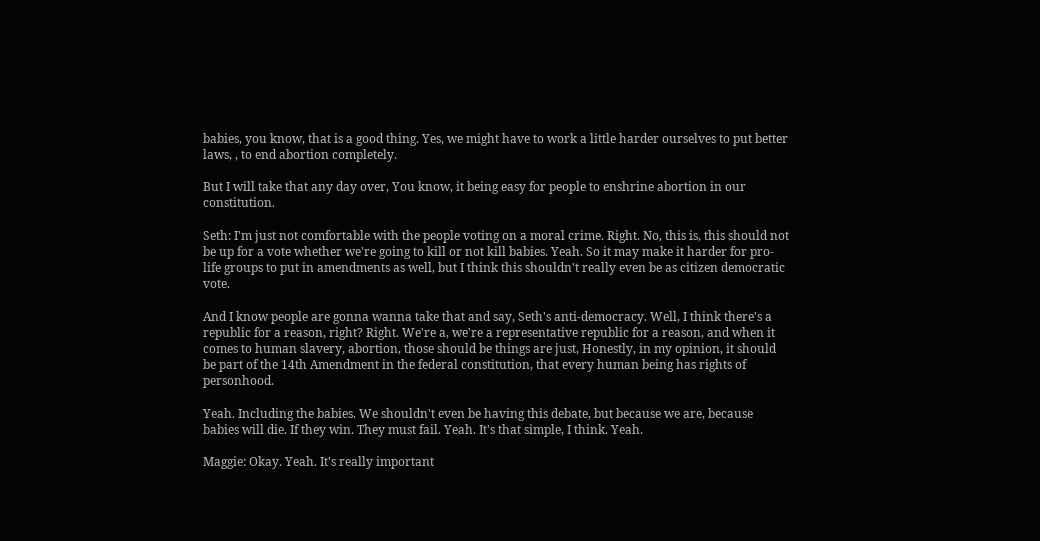babies, you know, that is a good thing. Yes, we might have to work a little harder ourselves to put better laws, , to end abortion completely.

But I will take that any day over, You know, it being easy for people to enshrine abortion in our constitution.

Seth: I'm just not comfortable with the people voting on a moral crime. Right. No, this is, this should not be up for a vote whether we're going to kill or not kill babies. Yeah. So it may make it harder for pro-life groups to put in amendments as well, but I think this shouldn't really even be as citizen democratic vote.

And I know people are gonna wanna take that and say, Seth's anti-democracy. Well, I think there's a republic for a reason, right? Right. We're a, we're a representative republic for a reason, and when it comes to human slavery, abortion, those should be things are just, Honestly, in my opinion, it should be part of the 14th Amendment in the federal constitution, that every human being has rights of personhood.

Yeah. Including the babies. We shouldn't even be having this debate, but because we are, because babies will die. If they win. They must fail. Yeah. It's that simple, I think. Yeah.

Maggie: Okay. Yeah. It's really important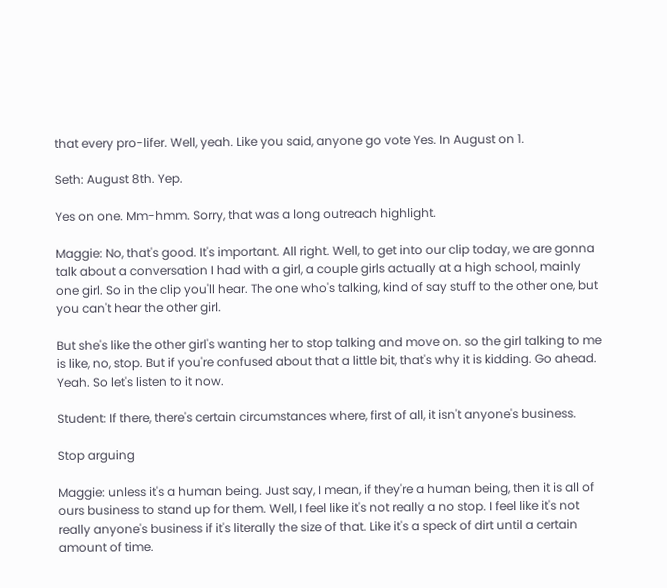that every pro-lifer. Well, yeah. Like you said, anyone go vote Yes. In August on 1.

Seth: August 8th. Yep.

Yes on one. Mm-hmm. Sorry, that was a long outreach highlight.

Maggie: No, that's good. It's important. All right. Well, to get into our clip today, we are gonna talk about a conversation I had with a girl, a couple girls actually at a high school, mainly one girl. So in the clip you'll hear. The one who's talking, kind of say stuff to the other one, but you can't hear the other girl.

But she's like the other girl's wanting her to stop talking and move on. so the girl talking to me is like, no, stop. But if you're confused about that a little bit, that's why it is kidding. Go ahead. Yeah. So let's listen to it now.

Student: If there, there's certain circumstances where, first of all, it isn't anyone's business.

Stop arguing

Maggie: unless it's a human being. Just say, I mean, if they're a human being, then it is all of ours business to stand up for them. Well, I feel like it's not really a no stop. I feel like it's not really anyone's business if it's literally the size of that. Like it's a speck of dirt until a certain amount of time.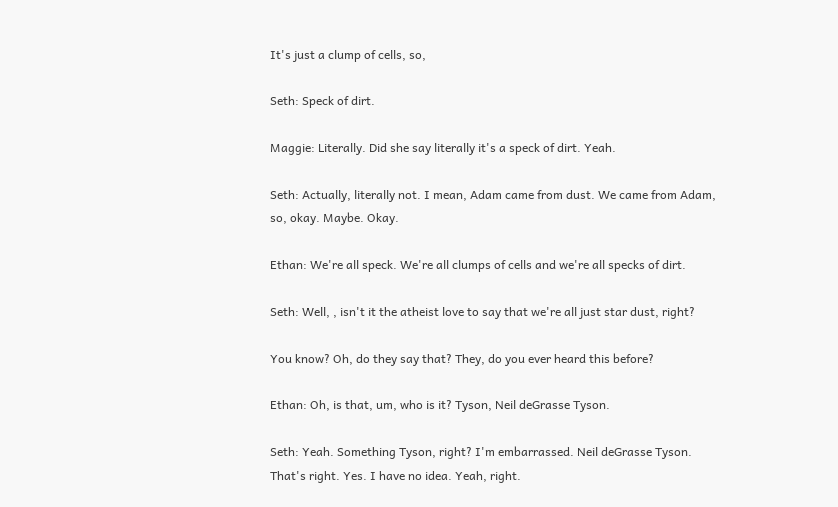It's just a clump of cells, so,

Seth: Speck of dirt.

Maggie: Literally. Did she say literally it's a speck of dirt. Yeah.

Seth: Actually, literally not. I mean, Adam came from dust. We came from Adam, so, okay. Maybe. Okay.

Ethan: We're all speck. We're all clumps of cells and we're all specks of dirt.

Seth: Well, , isn't it the atheist love to say that we're all just star dust, right?

You know? Oh, do they say that? They, do you ever heard this before?

Ethan: Oh, is that, um, who is it? Tyson, Neil deGrasse Tyson.

Seth: Yeah. Something Tyson, right? I'm embarrassed. Neil deGrasse Tyson. That's right. Yes. I have no idea. Yeah, right.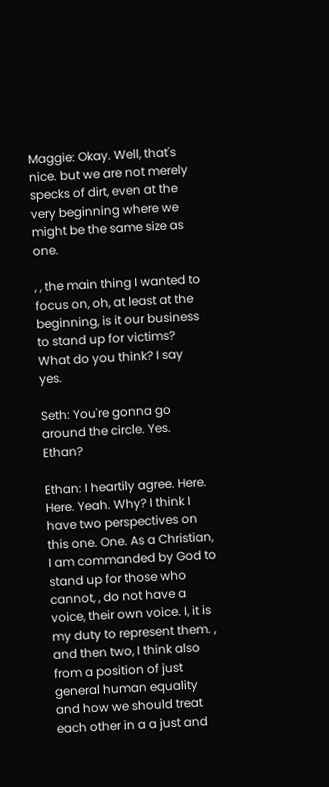Maggie: Okay. Well, that's nice. but we are not merely specks of dirt, even at the very beginning where we might be the same size as one.

, , the main thing I wanted to focus on, oh, at least at the beginning, is it our business to stand up for victims? What do you think? I say yes.

Seth: You're gonna go around the circle. Yes. Ethan?

Ethan: I heartily agree. Here. Here. Yeah. Why? I think I have two perspectives on this one. One. As a Christian, I am commanded by God to stand up for those who cannot, , do not have a voice, their own voice. I, it is my duty to represent them. , and then two, I think also from a position of just general human equality and how we should treat each other in a a just and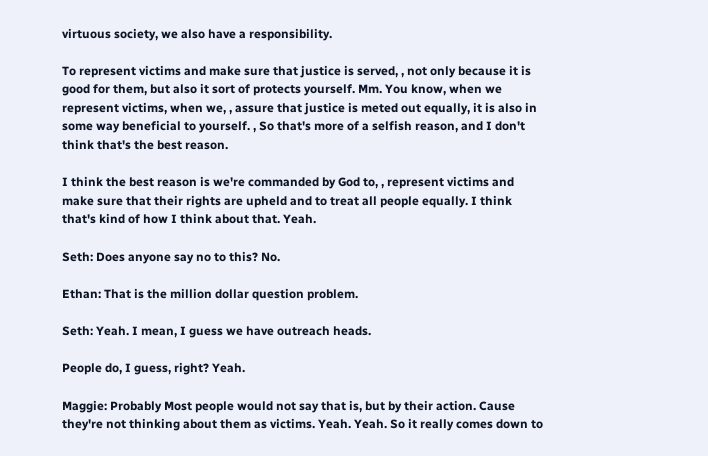virtuous society, we also have a responsibility.

To represent victims and make sure that justice is served, , not only because it is good for them, but also it sort of protects yourself. Mm. You know, when we represent victims, when we, , assure that justice is meted out equally, it is also in some way beneficial to yourself. , So that's more of a selfish reason, and I don't think that's the best reason.

I think the best reason is we're commanded by God to, , represent victims and make sure that their rights are upheld and to treat all people equally. I think that's kind of how I think about that. Yeah.

Seth: Does anyone say no to this? No.

Ethan: That is the million dollar question problem.

Seth: Yeah. I mean, I guess we have outreach heads.

People do, I guess, right? Yeah.

Maggie: Probably Most people would not say that is, but by their action. Cause they're not thinking about them as victims. Yeah. Yeah. So it really comes down to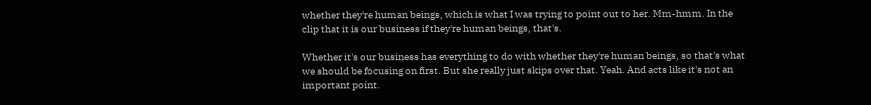whether they're human beings, which is what I was trying to point out to her. Mm-hmm. In the clip that it is our business if they're human beings, that's.

Whether it's our business has everything to do with whether they're human beings, so that's what we should be focusing on first. But she really just skips over that. Yeah. And acts like it's not an important point.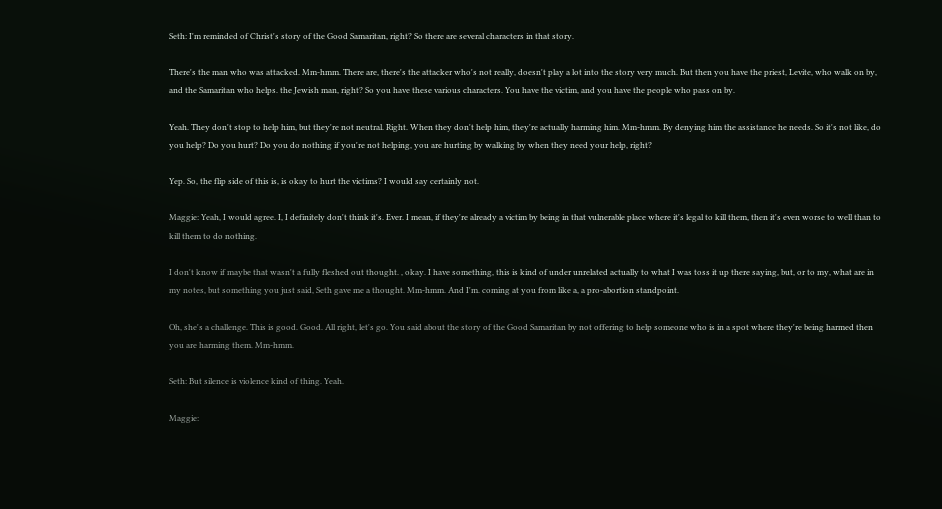Seth: I'm reminded of Christ's story of the Good Samaritan, right? So there are several characters in that story.

There's the man who was attacked. Mm-hmm. There are, there's the attacker who's not really, doesn't play a lot into the story very much. But then you have the priest, Levite, who walk on by, and the Samaritan who helps. the Jewish man, right? So you have these various characters. You have the victim, and you have the people who pass on by.

Yeah. They don't stop to help him, but they're not neutral. Right. When they don't help him, they're actually harming him. Mm-hmm. By denying him the assistance he needs. So it's not like, do you help? Do you hurt? Do you do nothing if you're not helping, you are hurting by walking by when they need your help, right?

Yep. So, the flip side of this is, is okay to hurt the victims? I would say certainly not.

Maggie: Yeah, I would agree. I, I definitely don't think it's. Ever. I mean, if they're already a victim by being in that vulnerable place where it's legal to kill them, then it's even worse to well than to kill them to do nothing.

I don't know if maybe that wasn't a fully fleshed out thought. , okay. I have something, this is kind of under unrelated actually to what I was toss it up there saying, but, or to my, what are in my notes, but something you just said, Seth gave me a thought. Mm-hmm. And I'm. coming at you from like a, a pro-abortion standpoint.

Oh, she's a challenge. This is good. Good. All right, let's go. You said about the story of the Good Samaritan by not offering to help someone who is in a spot where they're being harmed then you are harming them. Mm-hmm.

Seth: But silence is violence kind of thing. Yeah.

Maggie: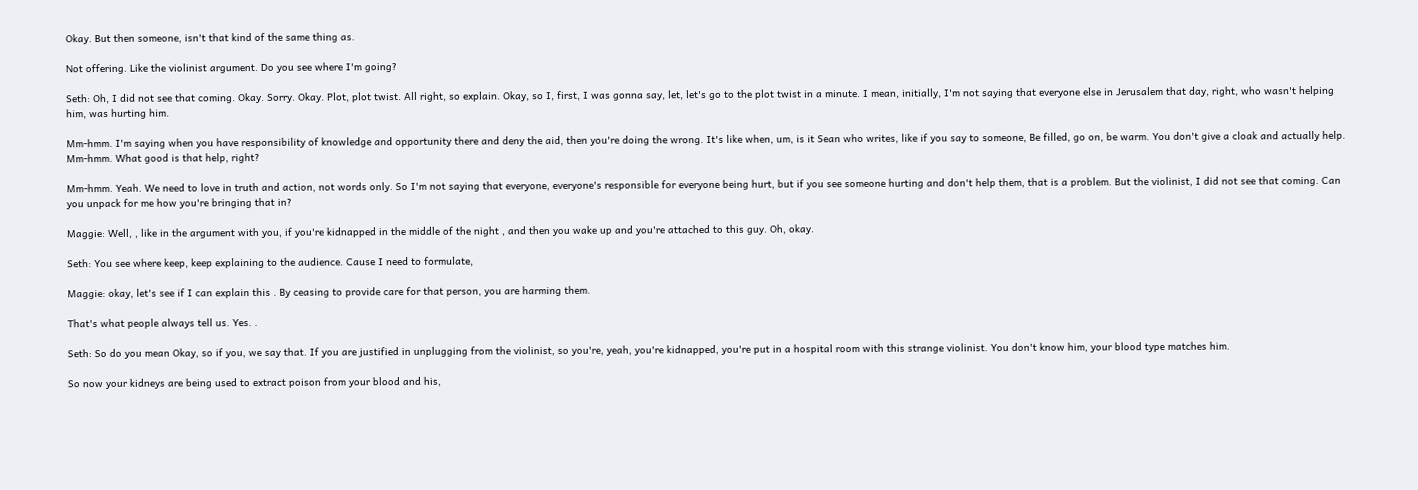Okay. But then someone, isn't that kind of the same thing as.

Not offering. Like the violinist argument. Do you see where I'm going?

Seth: Oh, I did not see that coming. Okay. Sorry. Okay. Plot, plot twist. All right, so explain. Okay, so I, first, I was gonna say, let, let's go to the plot twist in a minute. I mean, initially, I'm not saying that everyone else in Jerusalem that day, right, who wasn't helping him, was hurting him.

Mm-hmm. I'm saying when you have responsibility of knowledge and opportunity there and deny the aid, then you're doing the wrong. It's like when, um, is it Sean who writes, like if you say to someone, Be filled, go on, be warm. You don't give a cloak and actually help. Mm-hmm. What good is that help, right?

Mm-hmm. Yeah. We need to love in truth and action, not words only. So I'm not saying that everyone, everyone's responsible for everyone being hurt, but if you see someone hurting and don't help them, that is a problem. But the violinist, I did not see that coming. Can you unpack for me how you're bringing that in?

Maggie: Well, , like in the argument with you, if you're kidnapped in the middle of the night , and then you wake up and you're attached to this guy. Oh, okay.

Seth: You see where keep, keep explaining to the audience. Cause I need to formulate,

Maggie: okay, let's see if I can explain this . By ceasing to provide care for that person, you are harming them.

That's what people always tell us. Yes. .

Seth: So do you mean Okay, so if you, we say that. If you are justified in unplugging from the violinist, so you're, yeah, you're kidnapped, you're put in a hospital room with this strange violinist. You don't know him, your blood type matches him.

So now your kidneys are being used to extract poison from your blood and his,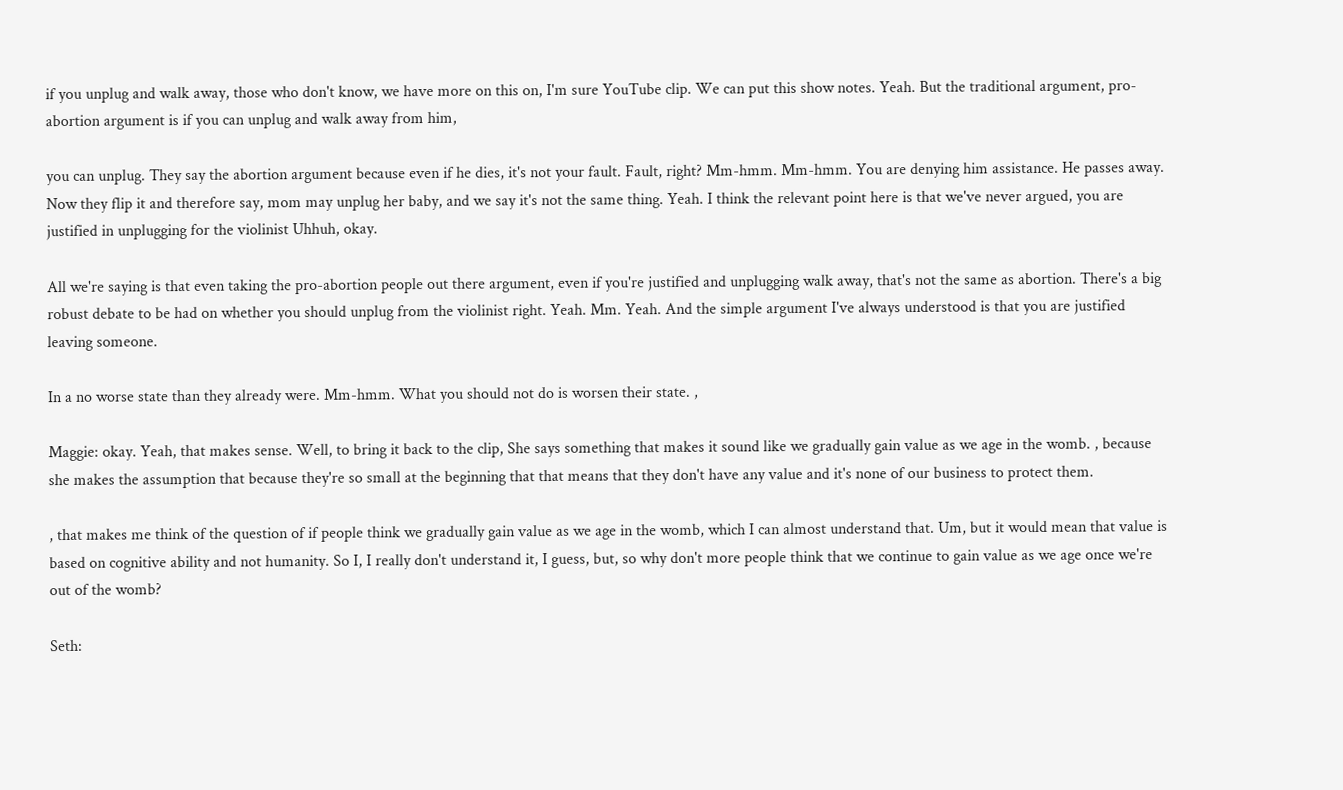if you unplug and walk away, those who don't know, we have more on this on, I'm sure YouTube clip. We can put this show notes. Yeah. But the traditional argument, pro-abortion argument is if you can unplug and walk away from him,

you can unplug. They say the abortion argument because even if he dies, it's not your fault. Fault, right? Mm-hmm. Mm-hmm. You are denying him assistance. He passes away. Now they flip it and therefore say, mom may unplug her baby, and we say it's not the same thing. Yeah. I think the relevant point here is that we've never argued, you are justified in unplugging for the violinist Uhhuh, okay.

All we're saying is that even taking the pro-abortion people out there argument, even if you're justified and unplugging walk away, that's not the same as abortion. There's a big robust debate to be had on whether you should unplug from the violinist right. Yeah. Mm. Yeah. And the simple argument I've always understood is that you are justified leaving someone.

In a no worse state than they already were. Mm-hmm. What you should not do is worsen their state. ,

Maggie: okay. Yeah, that makes sense. Well, to bring it back to the clip, She says something that makes it sound like we gradually gain value as we age in the womb. , because she makes the assumption that because they're so small at the beginning that that means that they don't have any value and it's none of our business to protect them.

, that makes me think of the question of if people think we gradually gain value as we age in the womb, which I can almost understand that. Um, but it would mean that value is based on cognitive ability and not humanity. So I, I really don't understand it, I guess, but, so why don't more people think that we continue to gain value as we age once we're out of the womb?

Seth: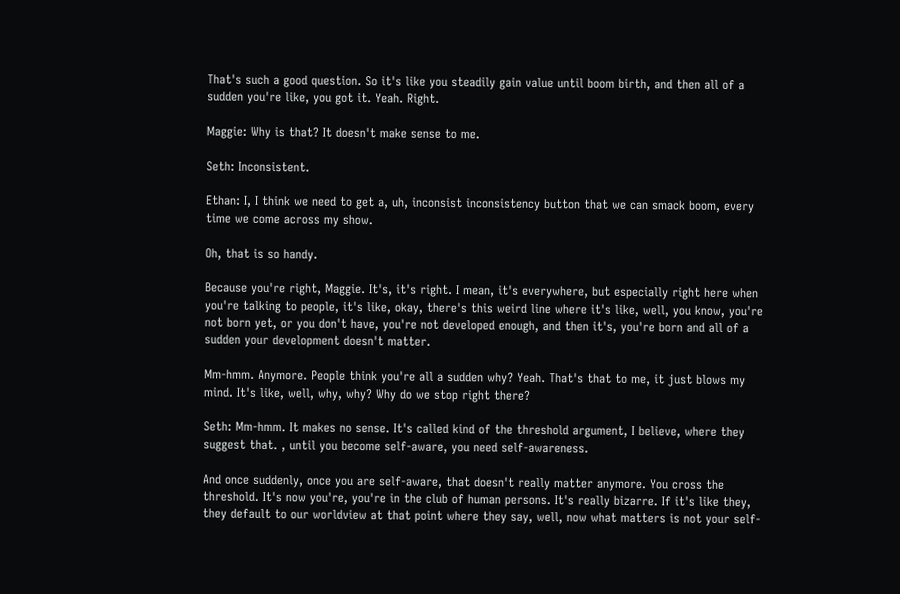That's such a good question. So it's like you steadily gain value until boom birth, and then all of a sudden you're like, you got it. Yeah. Right.

Maggie: Why is that? It doesn't make sense to me.

Seth: Inconsistent.

Ethan: I, I think we need to get a, uh, inconsist inconsistency button that we can smack boom, every time we come across my show.

Oh, that is so handy.

Because you're right, Maggie. It's, it's right. I mean, it's everywhere, but especially right here when you're talking to people, it's like, okay, there's this weird line where it's like, well, you know, you're not born yet, or you don't have, you're not developed enough, and then it's, you're born and all of a sudden your development doesn't matter.

Mm-hmm. Anymore. People think you're all a sudden why? Yeah. That's that to me, it just blows my mind. It's like, well, why, why? Why do we stop right there?

Seth: Mm-hmm. It makes no sense. It's called kind of the threshold argument, I believe, where they suggest that. , until you become self-aware, you need self-awareness.

And once suddenly, once you are self-aware, that doesn't really matter anymore. You cross the threshold. It's now you're, you're in the club of human persons. It's really bizarre. If it's like they, they default to our worldview at that point where they say, well, now what matters is not your self-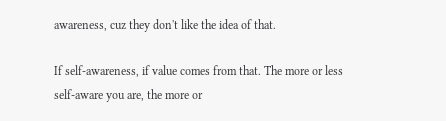awareness, cuz they don't like the idea of that.

If self-awareness, if value comes from that. The more or less self-aware you are, the more or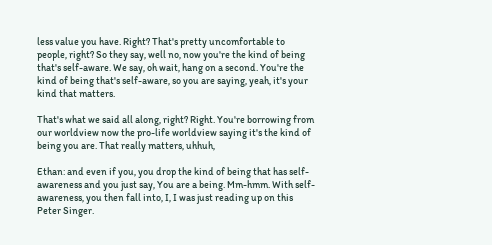less value you have. Right? That's pretty uncomfortable to people, right? So they say, well no, now you're the kind of being that's self-aware. We say, oh wait, hang on a second. You're the kind of being that's self-aware, so you are saying, yeah, it's your kind that matters.

That's what we said all along, right? Right. You're borrowing from our worldview now the pro-life worldview saying it's the kind of being you are. That really matters, uhhuh,

Ethan: and even if you, you drop the kind of being that has self-awareness and you just say, You are a being. Mm-hmm. With self-awareness, you then fall into, I, I was just reading up on this Peter Singer.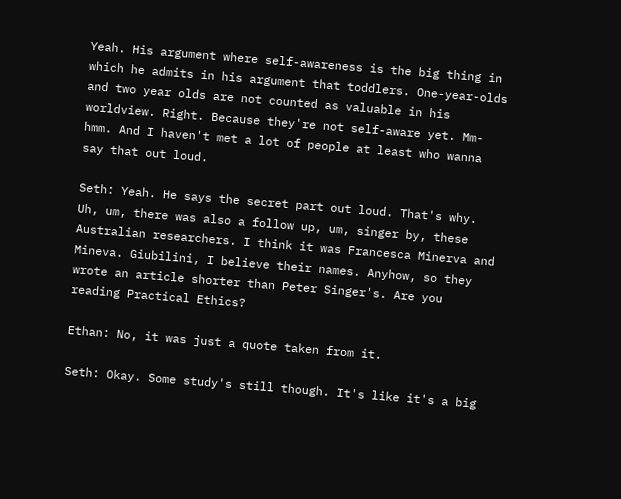Yeah. His argument where self-awareness is the big thing in which he admits in his argument that toddlers. One-year-olds and two year olds are not counted as valuable in his worldview. Right. Because they're not self-aware yet. Mm-hmm. And I haven't met a lot of people at least who wanna say that out loud.

Seth: Yeah. He says the secret part out loud. That's why. Uh, um, there was also a follow up, um, singer by, these Australian researchers. I think it was Francesca Minerva and Mineva. Giubilini, I believe their names. Anyhow, so they wrote an article shorter than Peter Singer's. Are you reading Practical Ethics?

Ethan: No, it was just a quote taken from it.

Seth: Okay. Some study's still though. It's like it's a big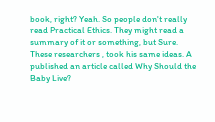book, right? Yeah. So people don't really read Practical Ethics. They might read a summary of it or something, but Sure. These researchers , took his same ideas. A published an article called Why Should the Baby Live?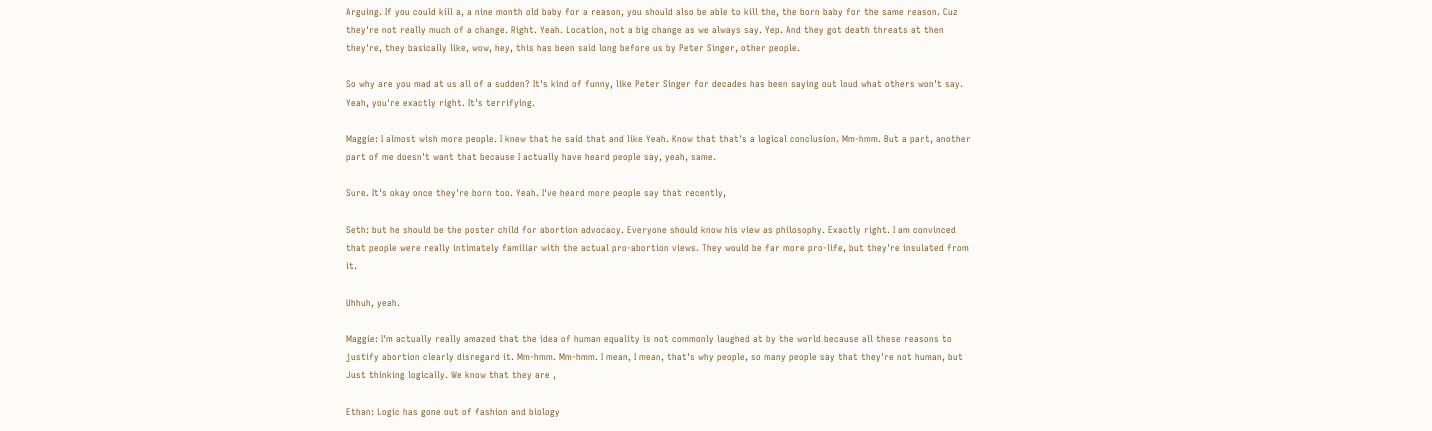Arguing. If you could kill a, a nine month old baby for a reason, you should also be able to kill the, the born baby for the same reason. Cuz they're not really much of a change. Right. Yeah. Location, not a big change as we always say. Yep. And they got death threats at then they're, they basically like, wow, hey, this has been said long before us by Peter Singer, other people.

So why are you mad at us all of a sudden? It's kind of funny, like Peter Singer for decades has been saying out loud what others won't say. Yeah, you're exactly right. It's terrifying.

Maggie: I almost wish more people. I knew that he said that and like Yeah. Know that that's a logical conclusion. Mm-hmm. But a part, another part of me doesn't want that because I actually have heard people say, yeah, same.

Sure. It's okay once they're born too. Yeah. I've heard more people say that recently,

Seth: but he should be the poster child for abortion advocacy. Everyone should know his view as philosophy. Exactly right. I am convinced that people were really intimately familiar with the actual pro-abortion views. They would be far more pro-life, but they're insulated from it.

Uhhuh, yeah.

Maggie: I'm actually really amazed that the idea of human equality is not commonly laughed at by the world because all these reasons to justify abortion clearly disregard it. Mm-hmm. Mm-hmm. I mean, I mean, that's why people, so many people say that they're not human, but Just thinking logically. We know that they are ,

Ethan: Logic has gone out of fashion and biology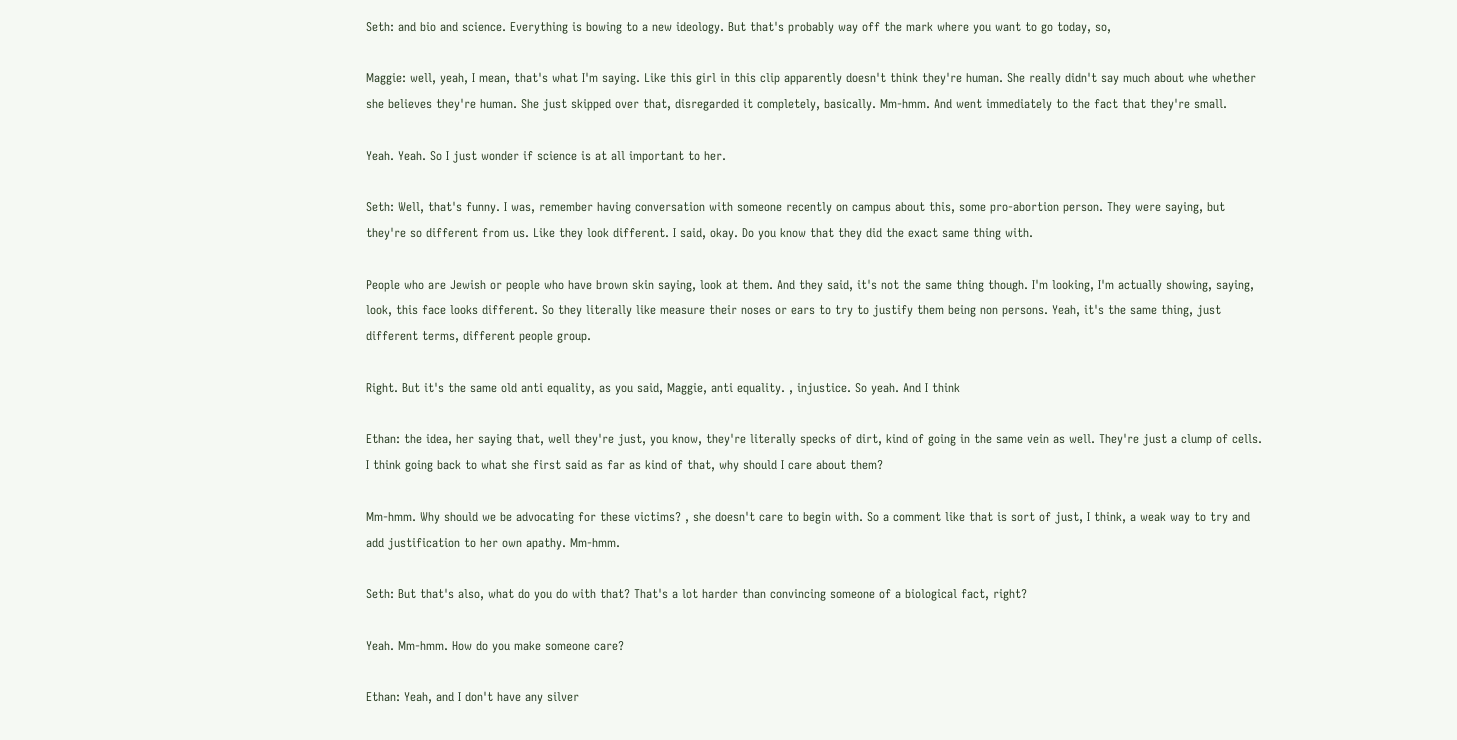Seth: and bio and science. Everything is bowing to a new ideology. But that's probably way off the mark where you want to go today, so,

Maggie: well, yeah, I mean, that's what I'm saying. Like this girl in this clip apparently doesn't think they're human. She really didn't say much about whe whether she believes they're human. She just skipped over that, disregarded it completely, basically. Mm-hmm. And went immediately to the fact that they're small.

Yeah. Yeah. So I just wonder if science is at all important to her.

Seth: Well, that's funny. I was, remember having conversation with someone recently on campus about this, some pro-abortion person. They were saying, but they're so different from us. Like they look different. I said, okay. Do you know that they did the exact same thing with.

People who are Jewish or people who have brown skin saying, look at them. And they said, it's not the same thing though. I'm looking, I'm actually showing, saying, look, this face looks different. So they literally like measure their noses or ears to try to justify them being non persons. Yeah, it's the same thing, just different terms, different people group.

Right. But it's the same old anti equality, as you said, Maggie, anti equality. , injustice. So yeah. And I think

Ethan: the idea, her saying that, well they're just, you know, they're literally specks of dirt, kind of going in the same vein as well. They're just a clump of cells. I think going back to what she first said as far as kind of that, why should I care about them?

Mm-hmm. Why should we be advocating for these victims? , she doesn't care to begin with. So a comment like that is sort of just, I think, a weak way to try and add justification to her own apathy. Mm-hmm.

Seth: But that's also, what do you do with that? That's a lot harder than convincing someone of a biological fact, right?

Yeah. Mm-hmm. How do you make someone care?

Ethan: Yeah, and I don't have any silver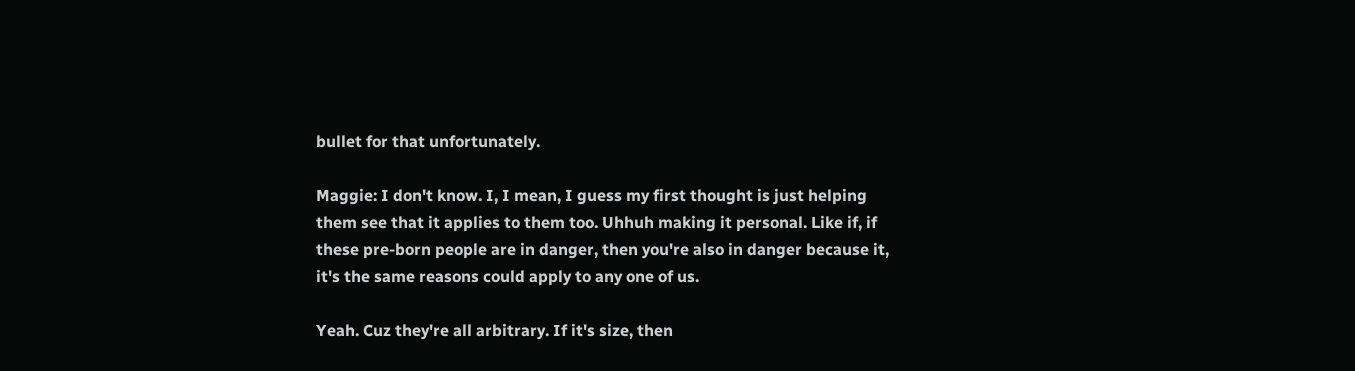bullet for that unfortunately.

Maggie: I don't know. I, I mean, I guess my first thought is just helping them see that it applies to them too. Uhhuh making it personal. Like if, if these pre-born people are in danger, then you're also in danger because it, it's the same reasons could apply to any one of us.

Yeah. Cuz they're all arbitrary. If it's size, then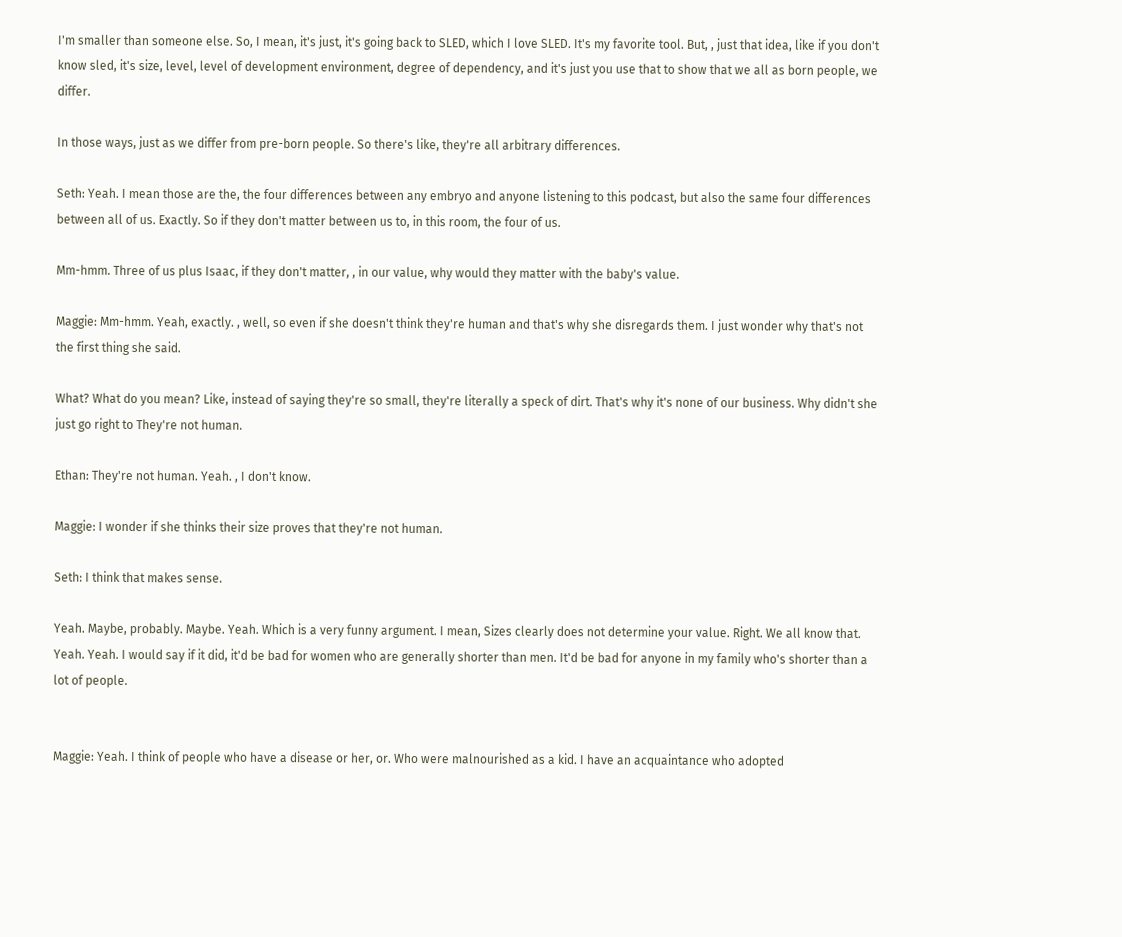I'm smaller than someone else. So, I mean, it's just, it's going back to SLED, which I love SLED. It's my favorite tool. But, , just that idea, like if you don't know sled, it's size, level, level of development environment, degree of dependency, and it's just you use that to show that we all as born people, we differ.

In those ways, just as we differ from pre-born people. So there's like, they're all arbitrary differences.

Seth: Yeah. I mean those are the, the four differences between any embryo and anyone listening to this podcast, but also the same four differences between all of us. Exactly. So if they don't matter between us to, in this room, the four of us.

Mm-hmm. Three of us plus Isaac, if they don't matter, , in our value, why would they matter with the baby's value.

Maggie: Mm-hmm. Yeah, exactly. , well, so even if she doesn't think they're human and that's why she disregards them. I just wonder why that's not the first thing she said.

What? What do you mean? Like, instead of saying they're so small, they're literally a speck of dirt. That's why it's none of our business. Why didn't she just go right to They're not human.

Ethan: They're not human. Yeah. , I don't know.

Maggie: I wonder if she thinks their size proves that they're not human.

Seth: I think that makes sense.

Yeah. Maybe, probably. Maybe. Yeah. Which is a very funny argument. I mean, Sizes clearly does not determine your value. Right. We all know that. Yeah. Yeah. I would say if it did, it'd be bad for women who are generally shorter than men. It'd be bad for anyone in my family who's shorter than a lot of people.


Maggie: Yeah. I think of people who have a disease or her, or. Who were malnourished as a kid. I have an acquaintance who adopted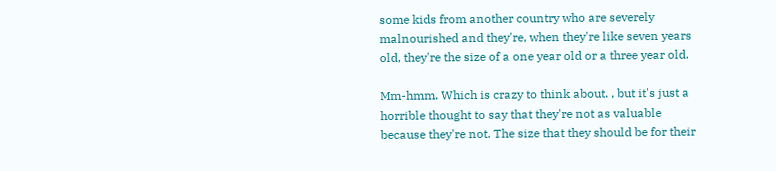some kids from another country who are severely malnourished and they're, when they're like seven years old, they're the size of a one year old or a three year old.

Mm-hmm. Which is crazy to think about. , but it's just a horrible thought to say that they're not as valuable because they're not. The size that they should be for their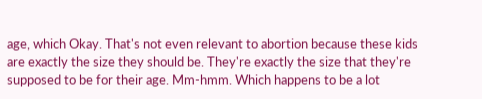age, which Okay. That's not even relevant to abortion because these kids are exactly the size they should be. They're exactly the size that they're supposed to be for their age. Mm-hmm. Which happens to be a lot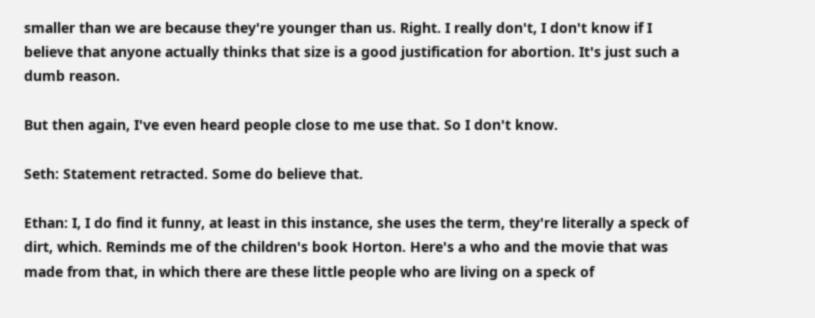smaller than we are because they're younger than us. Right. I really don't, I don't know if I believe that anyone actually thinks that size is a good justification for abortion. It's just such a dumb reason.

But then again, I've even heard people close to me use that. So I don't know.

Seth: Statement retracted. Some do believe that.

Ethan: I, I do find it funny, at least in this instance, she uses the term, they're literally a speck of dirt, which. Reminds me of the children's book Horton. Here's a who and the movie that was made from that, in which there are these little people who are living on a speck of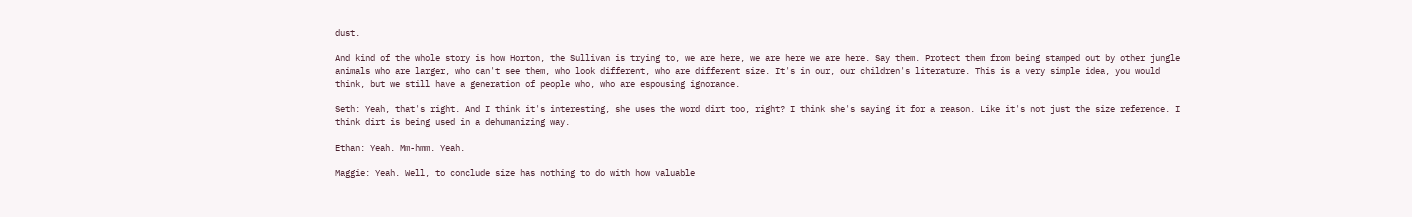dust.

And kind of the whole story is how Horton, the Sullivan is trying to, we are here, we are here we are here. Say them. Protect them from being stamped out by other jungle animals who are larger, who can't see them, who look different, who are different size. It's in our, our children's literature. This is a very simple idea, you would think, but we still have a generation of people who, who are espousing ignorance.

Seth: Yeah, that's right. And I think it's interesting, she uses the word dirt too, right? I think she's saying it for a reason. Like it's not just the size reference. I think dirt is being used in a dehumanizing way.

Ethan: Yeah. Mm-hmm. Yeah.

Maggie: Yeah. Well, to conclude size has nothing to do with how valuable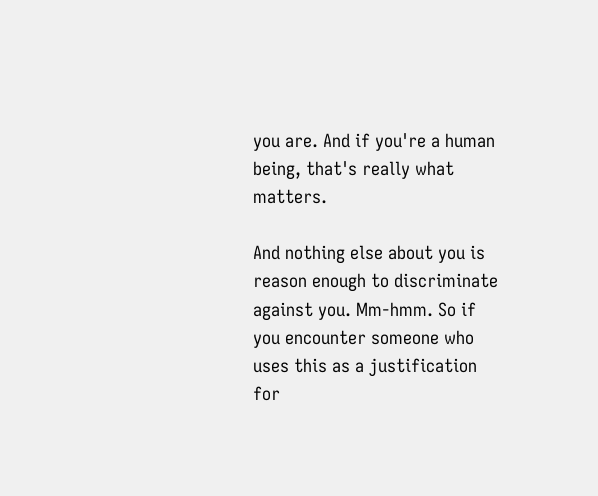you are. And if you're a human being, that's really what matters.

And nothing else about you is reason enough to discriminate against you. Mm-hmm. So if you encounter someone who uses this as a justification for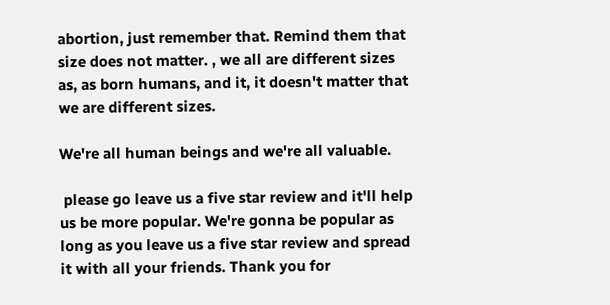abortion, just remember that. Remind them that size does not matter. , we all are different sizes as, as born humans, and it, it doesn't matter that we are different sizes.

We're all human beings and we're all valuable.

 please go leave us a five star review and it'll help us be more popular. We're gonna be popular as long as you leave us a five star review and spread it with all your friends. Thank you for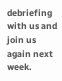debriefing with us and join us again next week.